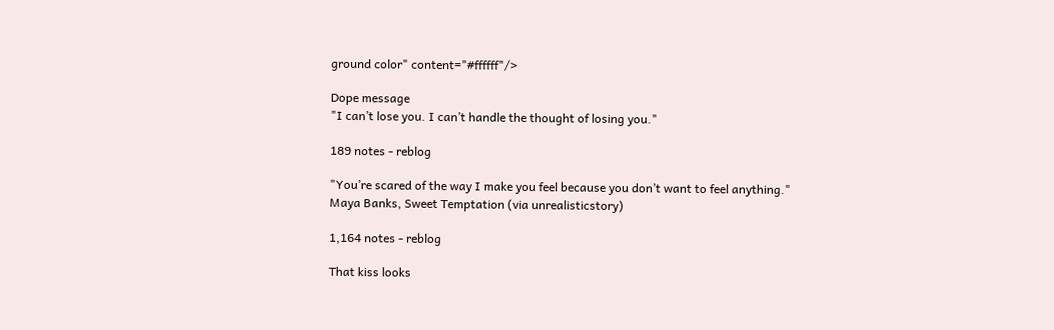ground color" content="#ffffff"/>

Dope message
"I can’t lose you. I can’t handle the thought of losing you."

189 notes - reblog

"You’re scared of the way I make you feel because you don’t want to feel anything."
Maya Banks, Sweet Temptation (via unrealisticstory)

1,164 notes - reblog

That kiss looks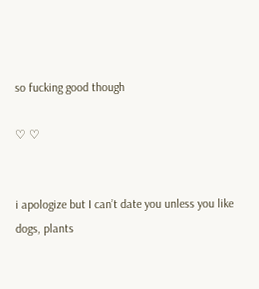so fucking good though

♡ ♡


i apologize but I can’t date you unless you like dogs, plants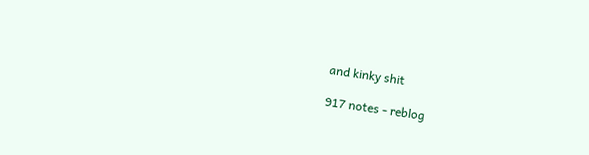and kinky shit

917 notes - reblog